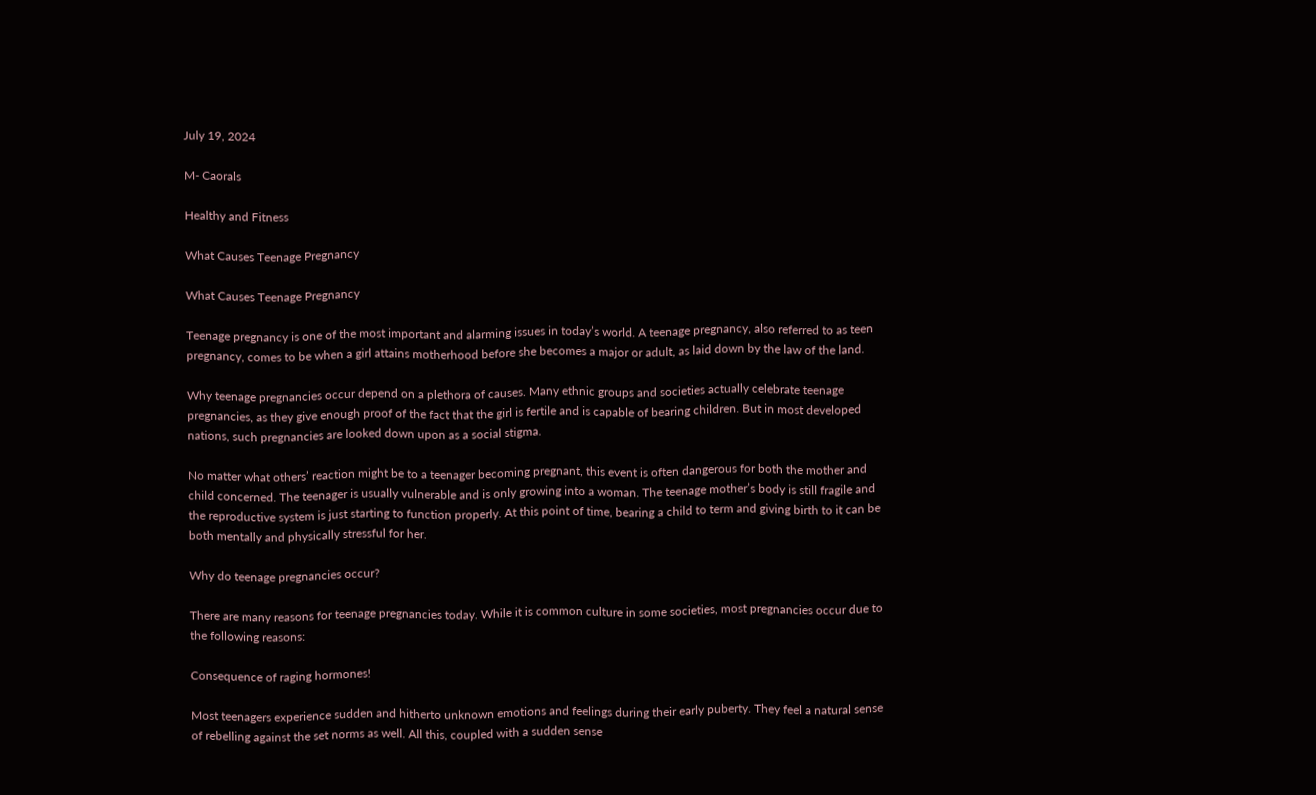July 19, 2024

M- Caorals

Healthy and Fitness

What Causes Teenage Pregnancy

What Causes Teenage Pregnancy

Teenage pregnancy is one of the most important and alarming issues in today’s world. A teenage pregnancy, also referred to as teen pregnancy, comes to be when a girl attains motherhood before she becomes a major or adult, as laid down by the law of the land.

Why teenage pregnancies occur depend on a plethora of causes. Many ethnic groups and societies actually celebrate teenage pregnancies, as they give enough proof of the fact that the girl is fertile and is capable of bearing children. But in most developed nations, such pregnancies are looked down upon as a social stigma.

No matter what others’ reaction might be to a teenager becoming pregnant, this event is often dangerous for both the mother and child concerned. The teenager is usually vulnerable and is only growing into a woman. The teenage mother’s body is still fragile and the reproductive system is just starting to function properly. At this point of time, bearing a child to term and giving birth to it can be both mentally and physically stressful for her.

Why do teenage pregnancies occur?

There are many reasons for teenage pregnancies today. While it is common culture in some societies, most pregnancies occur due to the following reasons:

Consequence of raging hormones!

Most teenagers experience sudden and hitherto unknown emotions and feelings during their early puberty. They feel a natural sense of rebelling against the set norms as well. All this, coupled with a sudden sense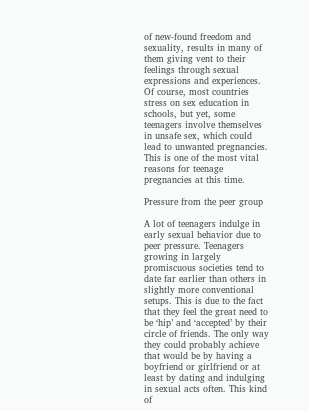of new-found freedom and sexuality, results in many of them giving vent to their feelings through sexual expressions and experiences. Of course, most countries stress on sex education in schools, but yet, some teenagers involve themselves in unsafe sex, which could lead to unwanted pregnancies. This is one of the most vital reasons for teenage pregnancies at this time.

Pressure from the peer group

A lot of teenagers indulge in early sexual behavior due to peer pressure. Teenagers growing in largely promiscuous societies tend to date far earlier than others in slightly more conventional setups. This is due to the fact that they feel the great need to be ‘hip’ and ‘accepted’ by their circle of friends. The only way they could probably achieve that would be by having a boyfriend or girlfriend or at least by dating and indulging in sexual acts often. This kind of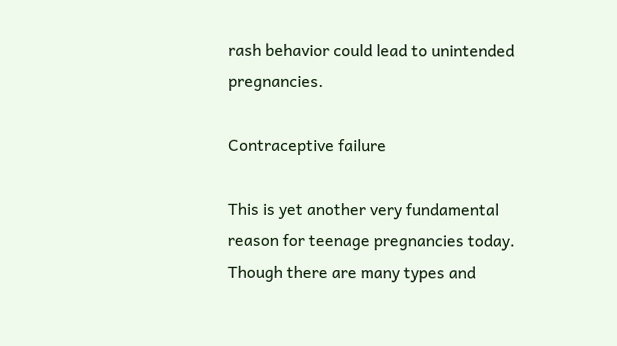rash behavior could lead to unintended pregnancies.

Contraceptive failure

This is yet another very fundamental reason for teenage pregnancies today. Though there are many types and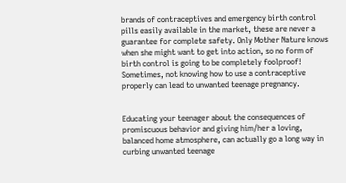brands of contraceptives and emergency birth control pills easily available in the market, these are never a guarantee for complete safety. Only Mother Nature knows when she might want to get into action, so no form of birth control is going to be completely foolproof! Sometimes, not knowing how to use a contraceptive properly can lead to unwanted teenage pregnancy.


Educating your teenager about the consequences of promiscuous behavior and giving him/her a loving, balanced home atmosphere, can actually go a long way in curbing unwanted teenage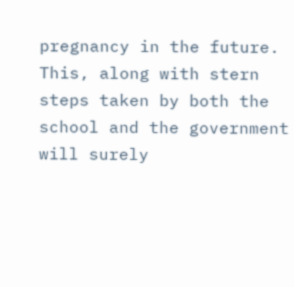pregnancy in the future. This, along with stern steps taken by both the school and the government will surely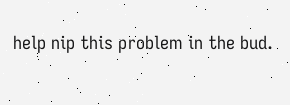help nip this problem in the bud.